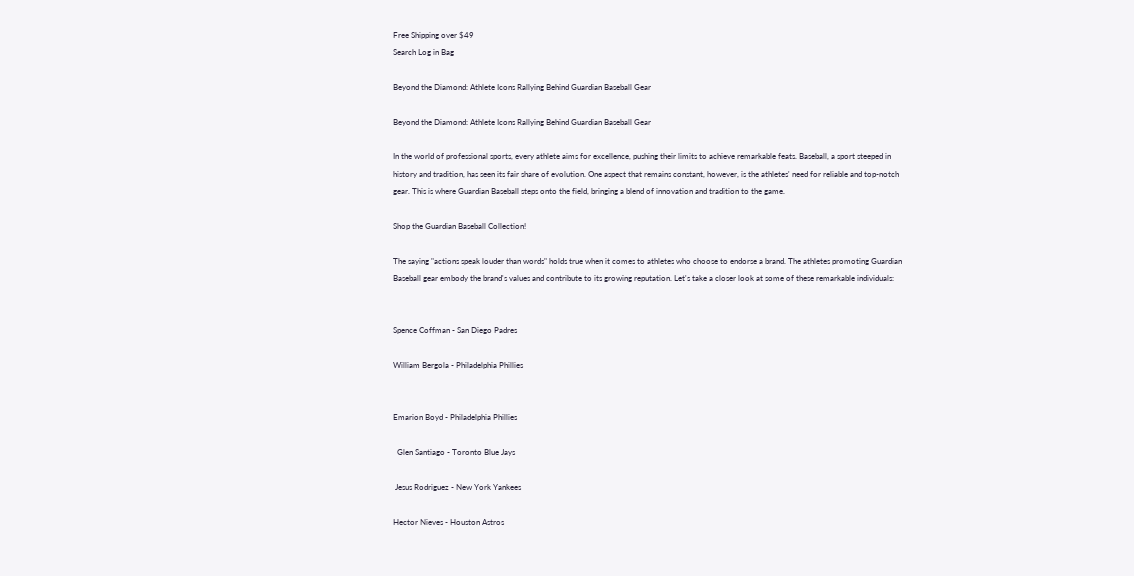Free Shipping over $49
Search Log in Bag

Beyond the Diamond: Athlete Icons Rallying Behind Guardian Baseball Gear

Beyond the Diamond: Athlete Icons Rallying Behind Guardian Baseball Gear

In the world of professional sports, every athlete aims for excellence, pushing their limits to achieve remarkable feats. Baseball, a sport steeped in history and tradition, has seen its fair share of evolution. One aspect that remains constant, however, is the athletes' need for reliable and top-notch gear. This is where Guardian Baseball steps onto the field, bringing a blend of innovation and tradition to the game.

Shop the Guardian Baseball Collection!

The saying "actions speak louder than words" holds true when it comes to athletes who choose to endorse a brand. The athletes promoting Guardian Baseball gear embody the brand's values and contribute to its growing reputation. Let's take a closer look at some of these remarkable individuals:


Spence Coffman - San Diego Padres

William Bergola - Philadelphia Phillies


Emarion Boyd - Philadelphia Phillies

  Glen Santiago - Toronto Blue Jays

 Jesus Rodriguez - New York Yankees

Hector Nieves - Houston Astros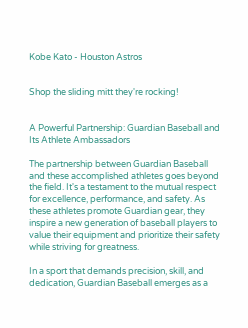Kobe Kato - Houston Astros


Shop the sliding mitt they're rocking!


A Powerful Partnership: Guardian Baseball and Its Athlete Ambassadors

The partnership between Guardian Baseball and these accomplished athletes goes beyond the field. It's a testament to the mutual respect for excellence, performance, and safety. As these athletes promote Guardian gear, they inspire a new generation of baseball players to value their equipment and prioritize their safety while striving for greatness.

In a sport that demands precision, skill, and dedication, Guardian Baseball emerges as a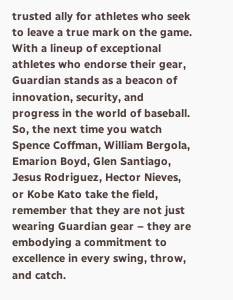trusted ally for athletes who seek to leave a true mark on the game. With a lineup of exceptional athletes who endorse their gear, Guardian stands as a beacon of innovation, security, and progress in the world of baseball. So, the next time you watch Spence Coffman, William Bergola, Emarion Boyd, Glen Santiago, Jesus Rodriguez, Hector Nieves, or Kobe Kato take the field, remember that they are not just wearing Guardian gear – they are embodying a commitment to excellence in every swing, throw, and catch.